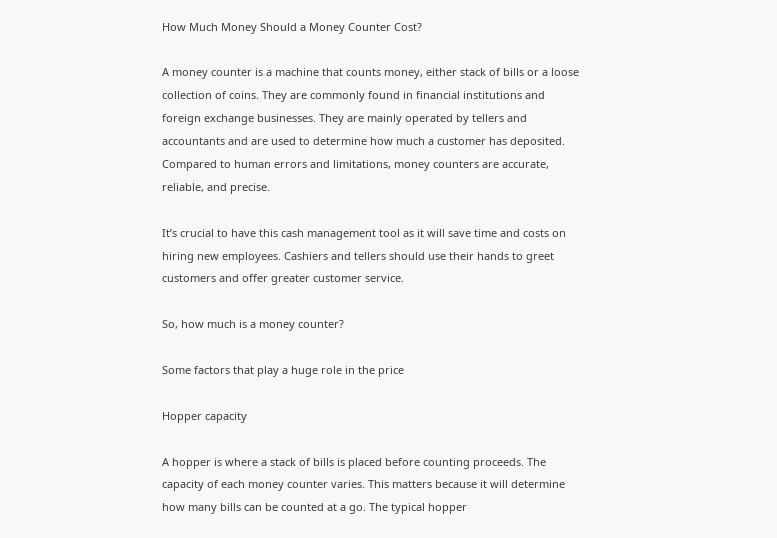How Much Money Should a Money Counter Cost?

A money counter is a machine that counts money, either stack of bills or a loose collection of coins. They are commonly found in financial institutions and foreign exchange businesses. They are mainly operated by tellers and accountants and are used to determine how much a customer has deposited. Compared to human errors and limitations, money counters are accurate, reliable, and precise.

It’s crucial to have this cash management tool as it will save time and costs on hiring new employees. Cashiers and tellers should use their hands to greet customers and offer greater customer service.

So, how much is a money counter?

Some factors that play a huge role in the price

Hopper capacity

A hopper is where a stack of bills is placed before counting proceeds. The capacity of each money counter varies. This matters because it will determine how many bills can be counted at a go. The typical hopper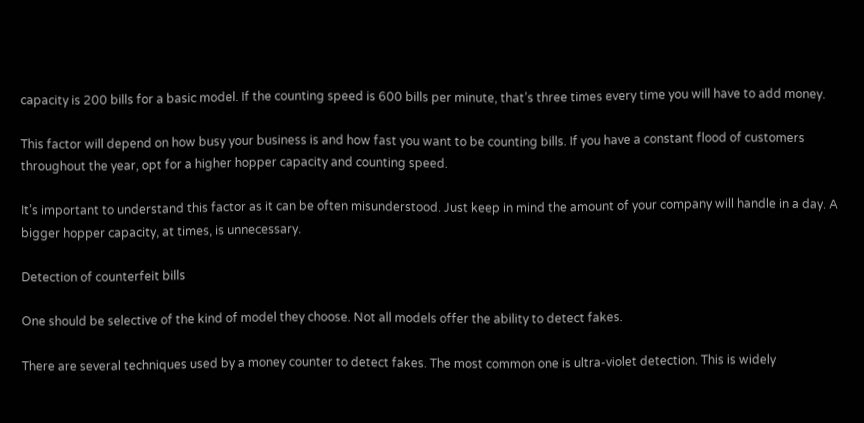capacity is 200 bills for a basic model. If the counting speed is 600 bills per minute, that’s three times every time you will have to add money.

This factor will depend on how busy your business is and how fast you want to be counting bills. If you have a constant flood of customers throughout the year, opt for a higher hopper capacity and counting speed.

It’s important to understand this factor as it can be often misunderstood. Just keep in mind the amount of your company will handle in a day. A bigger hopper capacity, at times, is unnecessary.

Detection of counterfeit bills

One should be selective of the kind of model they choose. Not all models offer the ability to detect fakes.

There are several techniques used by a money counter to detect fakes. The most common one is ultra-violet detection. This is widely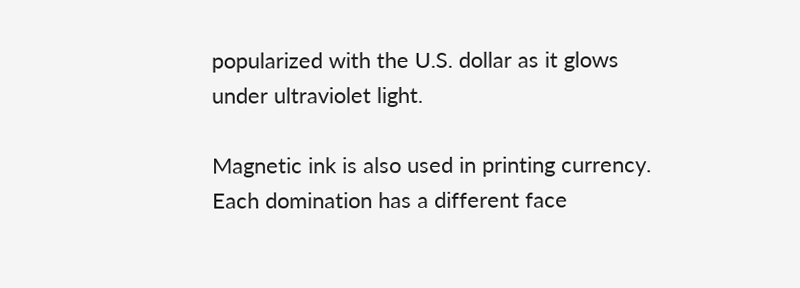popularized with the U.S. dollar as it glows under ultraviolet light.

Magnetic ink is also used in printing currency. Each domination has a different face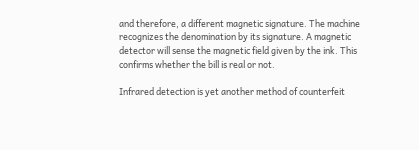and therefore, a different magnetic signature. The machine recognizes the denomination by its signature. A magnetic detector will sense the magnetic field given by the ink. This confirms whether the bill is real or not.

Infrared detection is yet another method of counterfeit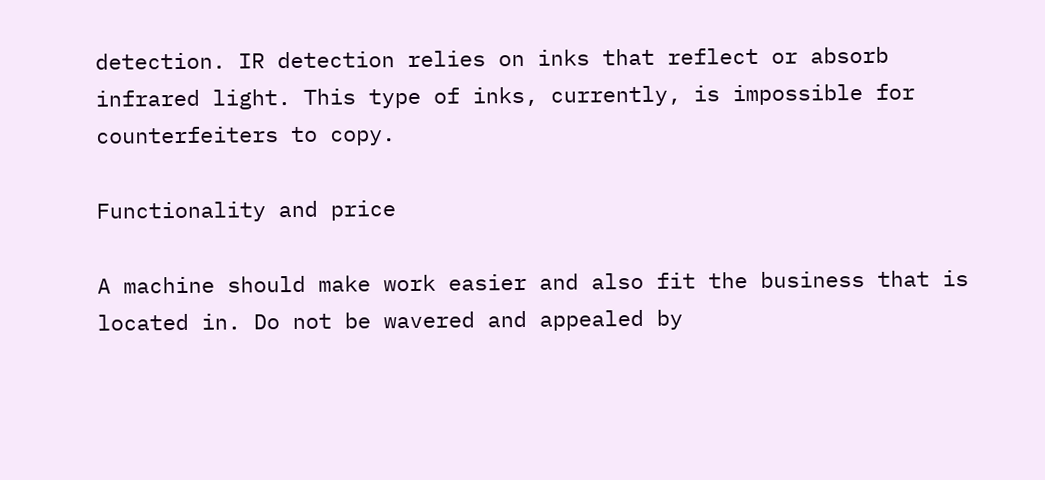detection. IR detection relies on inks that reflect or absorb infrared light. This type of inks, currently, is impossible for counterfeiters to copy.

Functionality and price

A machine should make work easier and also fit the business that is located in. Do not be wavered and appealed by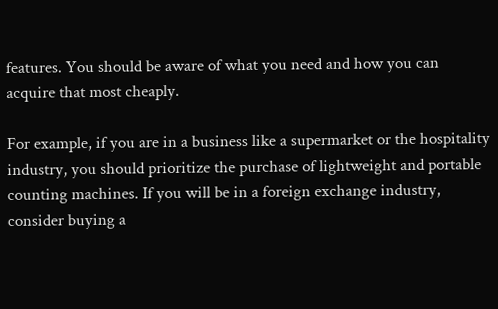features. You should be aware of what you need and how you can acquire that most cheaply.

For example, if you are in a business like a supermarket or the hospitality industry, you should prioritize the purchase of lightweight and portable counting machines. If you will be in a foreign exchange industry, consider buying a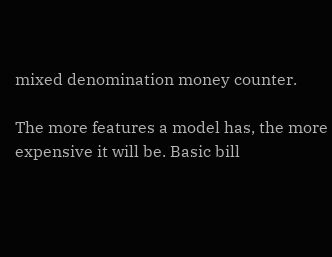mixed denomination money counter.

The more features a model has, the more expensive it will be. Basic bill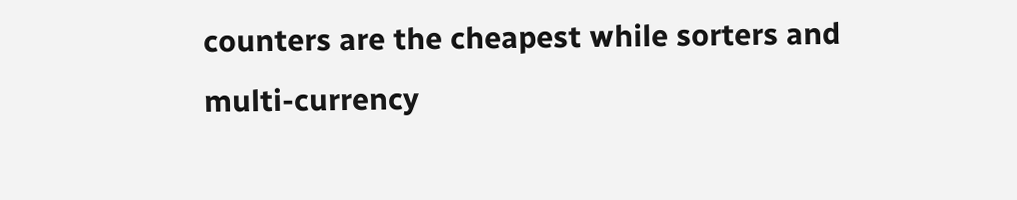counters are the cheapest while sorters and multi-currency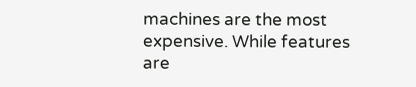machines are the most expensive. While features are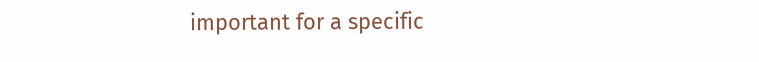important for a specific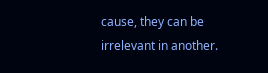cause, they can be irrelevant in another.